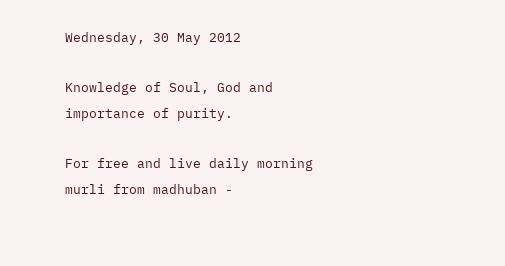Wednesday, 30 May 2012

Knowledge of Soul, God and importance of purity.

For free and live daily morning murli from madhuban -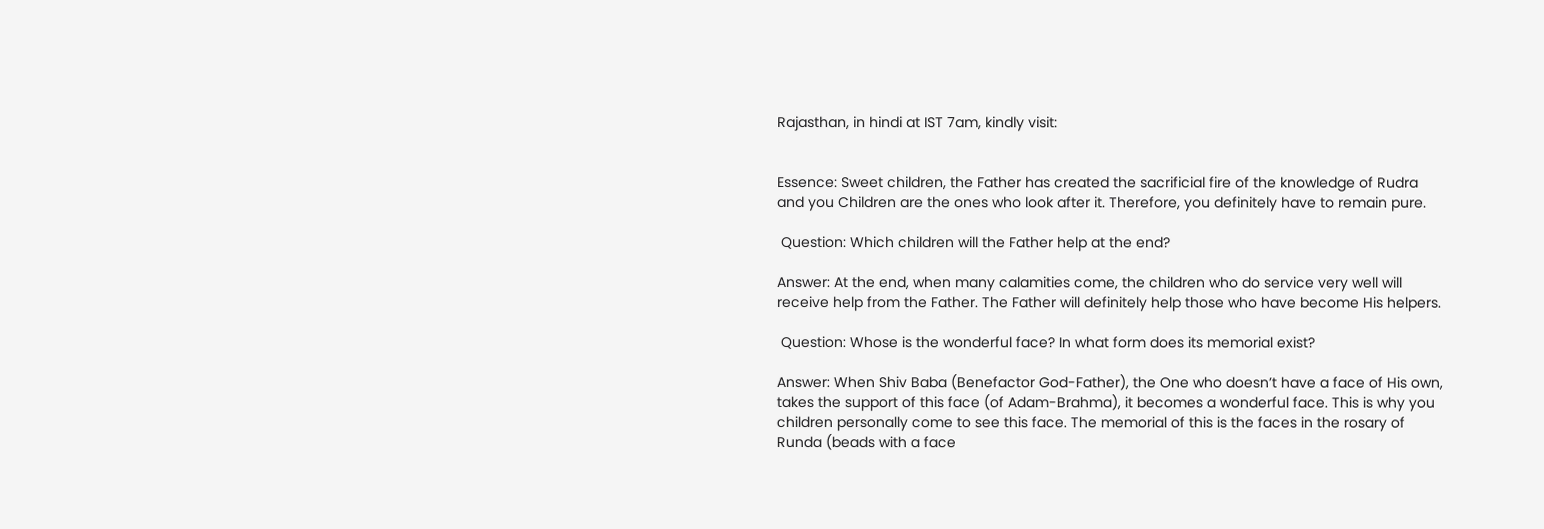Rajasthan, in hindi at IST 7am, kindly visit:


Essence: Sweet children, the Father has created the sacrificial fire of the knowledge of Rudra and you Children are the ones who look after it. Therefore, you definitely have to remain pure.

 Question: Which children will the Father help at the end?

Answer: At the end, when many calamities come, the children who do service very well will receive help from the Father. The Father will definitely help those who have become His helpers.

 Question: Whose is the wonderful face? In what form does its memorial exist?

Answer: When Shiv Baba (Benefactor God-Father), the One who doesn’t have a face of His own, takes the support of this face (of Adam-Brahma), it becomes a wonderful face. This is why you children personally come to see this face. The memorial of this is the faces in the rosary of Runda (beads with a face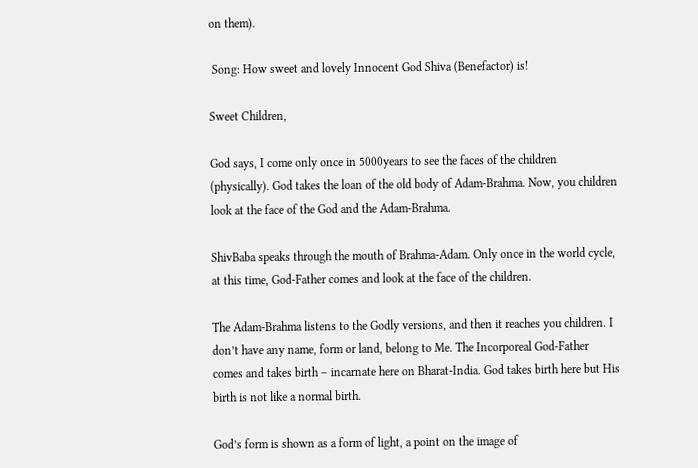on them).

 Song: How sweet and lovely Innocent God Shiva (Benefactor) is!

Sweet Children,

God says, I come only once in 5000years to see the faces of the children (physically). God takes the loan of the old body of Adam-Brahma. Now, you children look at the face of the God and the Adam-Brahma.

ShivBaba speaks through the mouth of Brahma-Adam. Only once in the world cycle, at this time, God-Father comes and look at the face of the children.

The Adam-Brahma listens to the Godly versions, and then it reaches you children. I don’t have any name, form or land, belong to Me. The Incorporeal God-Father comes and takes birth – incarnate here on Bharat-India. God takes birth here but His birth is not like a normal birth.

God’s form is shown as a form of light, a point on the image of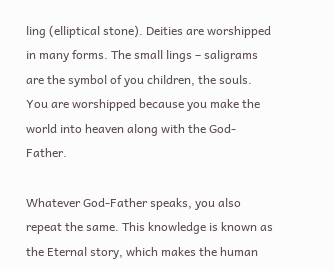ling (elliptical stone). Deities are worshipped in many forms. The small lings – saligrams are the symbol of you children, the souls. You are worshipped because you make the world into heaven along with the God-Father.

Whatever God-Father speaks, you also repeat the same. This knowledge is known as the Eternal story, which makes the human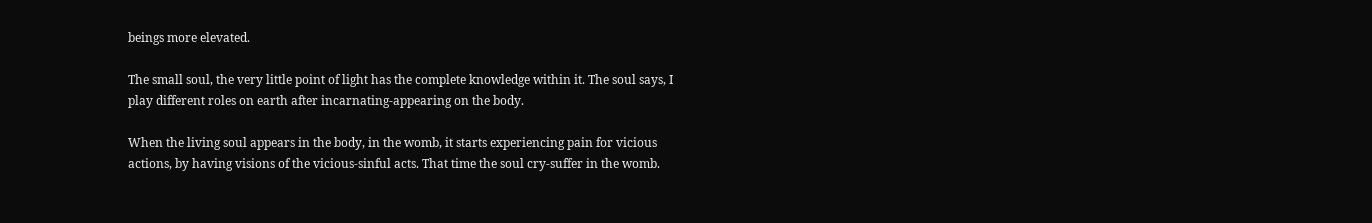beings more elevated.

The small soul, the very little point of light has the complete knowledge within it. The soul says, I play different roles on earth after incarnating-appearing on the body.

When the living soul appears in the body, in the womb, it starts experiencing pain for vicious actions, by having visions of the vicious-sinful acts. That time the soul cry-suffer in the womb.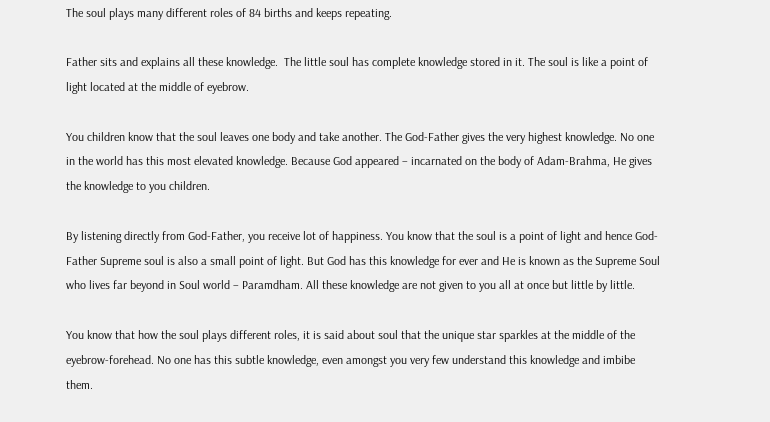The soul plays many different roles of 84 births and keeps repeating.

Father sits and explains all these knowledge.  The little soul has complete knowledge stored in it. The soul is like a point of light located at the middle of eyebrow.

You children know that the soul leaves one body and take another. The God-Father gives the very highest knowledge. No one in the world has this most elevated knowledge. Because God appeared – incarnated on the body of Adam-Brahma, He gives the knowledge to you children.

By listening directly from God-Father, you receive lot of happiness. You know that the soul is a point of light and hence God-Father Supreme soul is also a small point of light. But God has this knowledge for ever and He is known as the Supreme Soul who lives far beyond in Soul world – Paramdham. All these knowledge are not given to you all at once but little by little.

You know that how the soul plays different roles, it is said about soul that the unique star sparkles at the middle of the eyebrow-forehead. No one has this subtle knowledge, even amongst you very few understand this knowledge and imbibe them.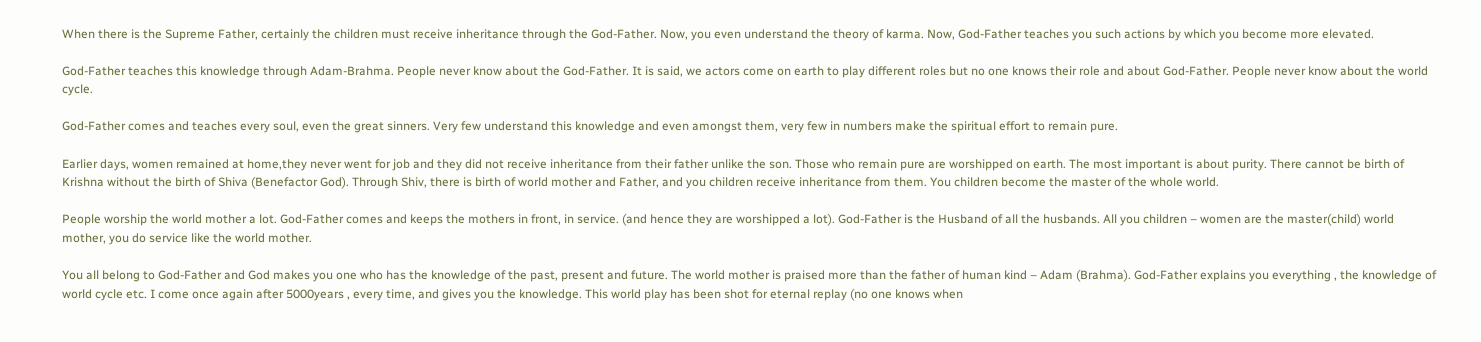When there is the Supreme Father, certainly the children must receive inheritance through the God-Father. Now, you even understand the theory of karma. Now, God-Father teaches you such actions by which you become more elevated.

God-Father teaches this knowledge through Adam-Brahma. People never know about the God-Father. It is said, we actors come on earth to play different roles but no one knows their role and about God-Father. People never know about the world cycle.

God-Father comes and teaches every soul, even the great sinners. Very few understand this knowledge and even amongst them, very few in numbers make the spiritual effort to remain pure.

Earlier days, women remained at home,they never went for job and they did not receive inheritance from their father unlike the son. Those who remain pure are worshipped on earth. The most important is about purity. There cannot be birth of Krishna without the birth of Shiva (Benefactor God). Through Shiv, there is birth of world mother and Father, and you children receive inheritance from them. You children become the master of the whole world.

People worship the world mother a lot. God-Father comes and keeps the mothers in front, in service. (and hence they are worshipped a lot). God-Father is the Husband of all the husbands. All you children – women are the master(child) world mother, you do service like the world mother.

You all belong to God-Father and God makes you one who has the knowledge of the past, present and future. The world mother is praised more than the father of human kind – Adam (Brahma). God-Father explains you everything , the knowledge of world cycle etc. I come once again after 5000years , every time, and gives you the knowledge. This world play has been shot for eternal replay (no one knows when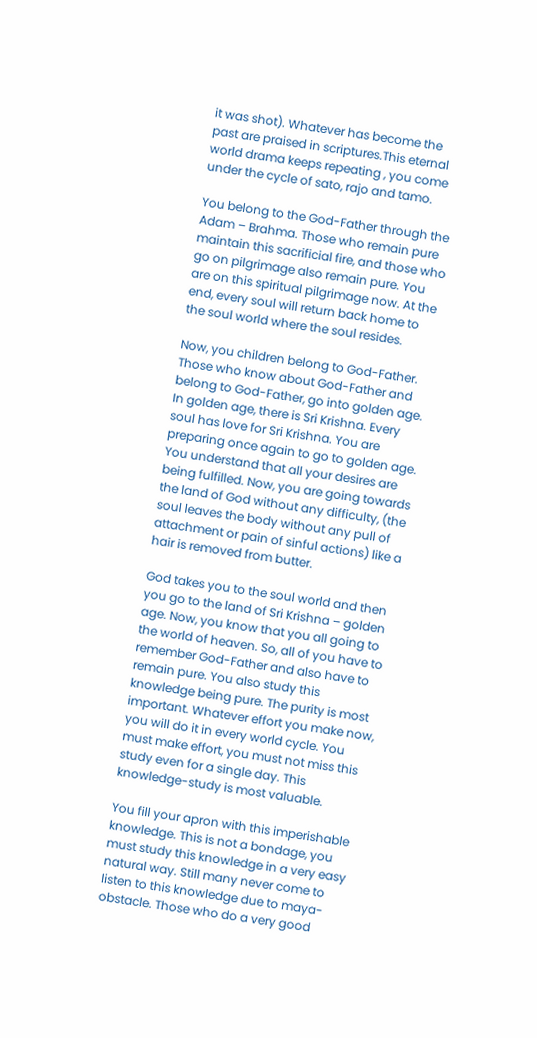it was shot). Whatever has become the past are praised in scriptures.This eternal world drama keeps repeating , you come under the cycle of sato, rajo and tamo.

You belong to the God-Father through the Adam – Brahma. Those who remain pure maintain this sacrificial fire, and those who go on pilgrimage also remain pure. You are on this spiritual pilgrimage now. At the end, every soul will return back home to the soul world where the soul resides.

Now, you children belong to God-Father. Those who know about God-Father and belong to God-Father, go into golden age. In golden age, there is Sri Krishna. Every soul has love for Sri Krishna. You are preparing once again to go to golden age. You understand that all your desires are being fulfilled. Now, you are going towards the land of God without any difficulty, (the soul leaves the body without any pull of attachment or pain of sinful actions) like a hair is removed from butter.

God takes you to the soul world and then you go to the land of Sri Krishna – golden age. Now, you know that you all going to the world of heaven. So, all of you have to remember God-Father and also have to remain pure. You also study this knowledge being pure. The purity is most important. Whatever effort you make now, you will do it in every world cycle. You must make effort, you must not miss this study even for a single day. This knowledge-study is most valuable.

You fill your apron with this imperishable knowledge. This is not a bondage, you must study this knowledge in a very easy natural way. Still many never come to listen to this knowledge due to maya-obstacle. Those who do a very good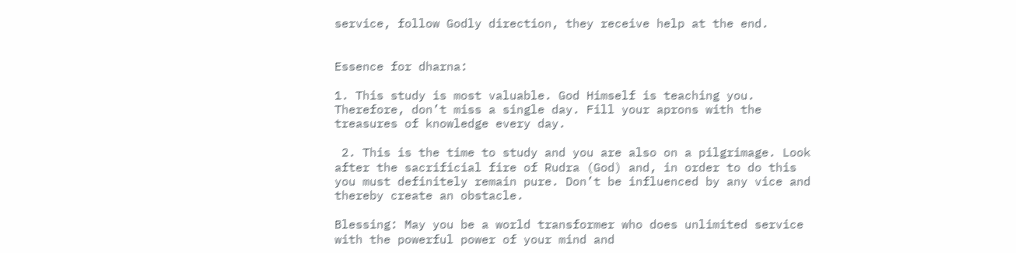service, follow Godly direction, they receive help at the end.


Essence for dharna:

1. This study is most valuable. God Himself is teaching you. Therefore, don’t miss a single day. Fill your aprons with the treasures of knowledge every day.

 2. This is the time to study and you are also on a pilgrimage. Look after the sacrificial fire of Rudra (God) and, in order to do this you must definitely remain pure. Don’t be influenced by any vice and thereby create an obstacle.

Blessing: May you be a world transformer who does unlimited service with the powerful power of your mind and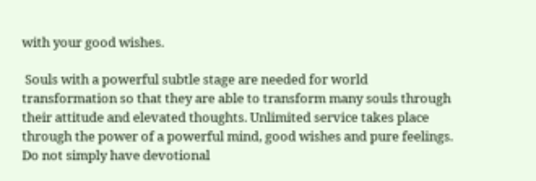with your good wishes.

 Souls with a powerful subtle stage are needed for world transformation so that they are able to transform many souls through their attitude and elevated thoughts. Unlimited service takes place through the power of a powerful mind, good wishes and pure feelings. Do not simply have devotional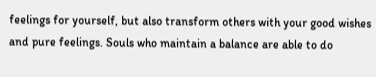feelings for yourself, but also transform others with your good wishes and pure feelings. Souls who maintain a balance are able to do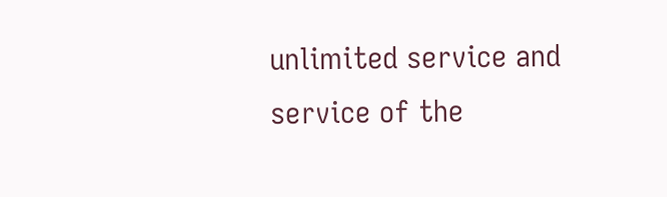unlimited service and service of the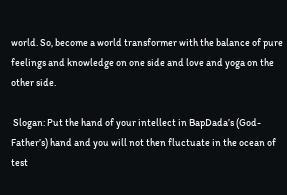world. So, become a world transformer with the balance of pure feelings and knowledge on one side and love and yoga on the other side.

 Slogan: Put the hand of your intellect in BapDada’s (God-Father’s) hand and you will not then fluctuate in the ocean of test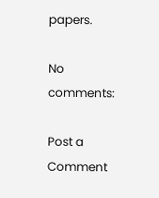papers.

No comments:

Post a Comment